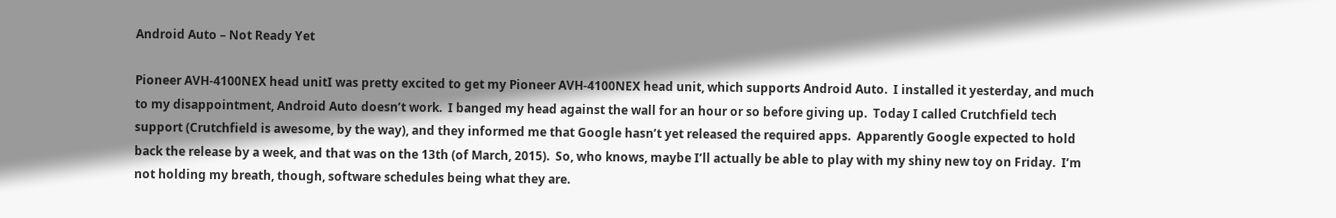Android Auto – Not Ready Yet

Pioneer AVH-4100NEX head unitI was pretty excited to get my Pioneer AVH-4100NEX head unit, which supports Android Auto.  I installed it yesterday, and much to my disappointment, Android Auto doesn’t work.  I banged my head against the wall for an hour or so before giving up.  Today I called Crutchfield tech support (Crutchfield is awesome, by the way), and they informed me that Google hasn’t yet released the required apps.  Apparently Google expected to hold back the release by a week, and that was on the 13th (of March, 2015).  So, who knows, maybe I’ll actually be able to play with my shiny new toy on Friday.  I’m not holding my breath, though, software schedules being what they are.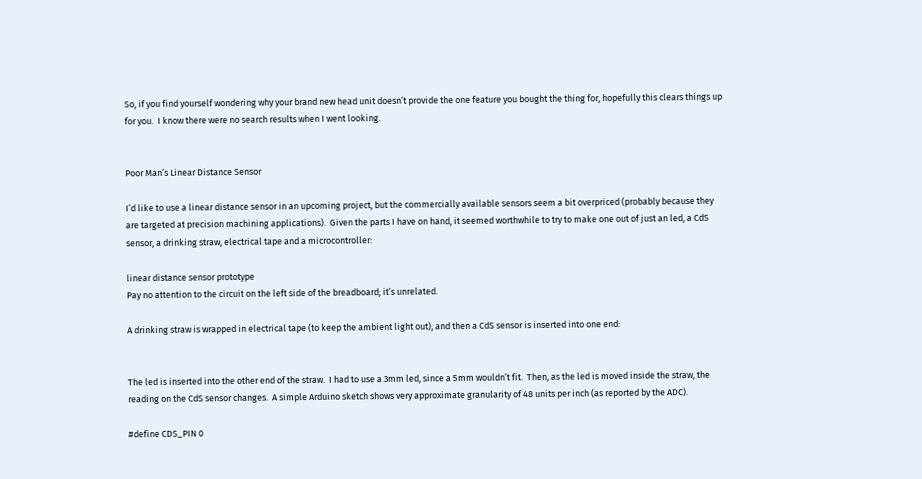So, if you find yourself wondering why your brand new head unit doesn’t provide the one feature you bought the thing for, hopefully this clears things up for you.  I know there were no search results when I went looking.


Poor Man’s Linear Distance Sensor

I’d like to use a linear distance sensor in an upcoming project, but the commercially available sensors seem a bit overpriced (probably because they are targeted at precision machining applications).  Given the parts I have on hand, it seemed worthwhile to try to make one out of just an led, a CdS sensor, a drinking straw, electrical tape and a microcontroller:

linear distance sensor prototype
Pay no attention to the circuit on the left side of the breadboard; it’s unrelated.

A drinking straw is wrapped in electrical tape (to keep the ambient light out), and then a CdS sensor is inserted into one end:


The led is inserted into the other end of the straw.  I had to use a 3mm led, since a 5mm wouldn’t fit.  Then, as the led is moved inside the straw, the reading on the CdS sensor changes.  A simple Arduino sketch shows very approximate granularity of 48 units per inch (as reported by the ADC).

#define CDS_PIN 0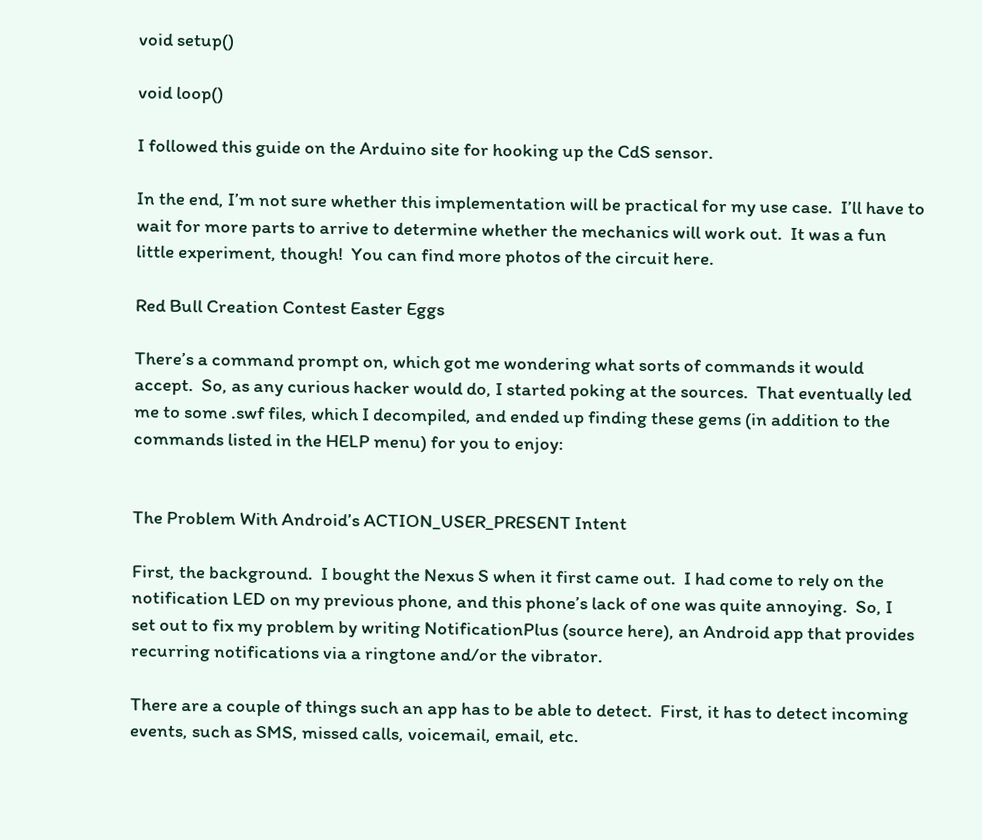void setup()

void loop()

I followed this guide on the Arduino site for hooking up the CdS sensor.

In the end, I’m not sure whether this implementation will be practical for my use case.  I’ll have to wait for more parts to arrive to determine whether the mechanics will work out.  It was a fun little experiment, though!  You can find more photos of the circuit here.

Red Bull Creation Contest Easter Eggs

There’s a command prompt on, which got me wondering what sorts of commands it would accept.  So, as any curious hacker would do, I started poking at the sources.  That eventually led me to some .swf files, which I decompiled, and ended up finding these gems (in addition to the commands listed in the HELP menu) for you to enjoy:


The Problem With Android’s ACTION_USER_PRESENT Intent

First, the background.  I bought the Nexus S when it first came out.  I had come to rely on the notification LED on my previous phone, and this phone’s lack of one was quite annoying.  So, I set out to fix my problem by writing NotificationPlus (source here), an Android app that provides recurring notifications via a ringtone and/or the vibrator.

There are a couple of things such an app has to be able to detect.  First, it has to detect incoming events, such as SMS, missed calls, voicemail, email, etc.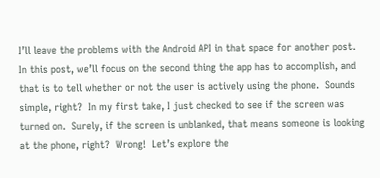I’ll leave the problems with the Android API in that space for another post.  In this post, we’ll focus on the second thing the app has to accomplish, and that is to tell whether or not the user is actively using the phone.  Sounds simple, right?  In my first take, I just checked to see if the screen was turned on.  Surely, if the screen is unblanked, that means someone is looking at the phone, right?  Wrong!  Let’s explore the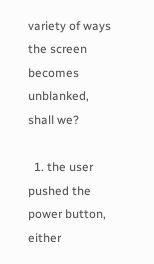variety of ways the screen becomes unblanked, shall we?

  1. the user pushed the power button, either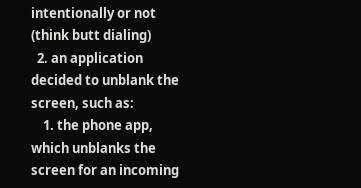intentionally or not (think butt dialing)
  2. an application decided to unblank the screen, such as:
    1. the phone app, which unblanks the screen for an incoming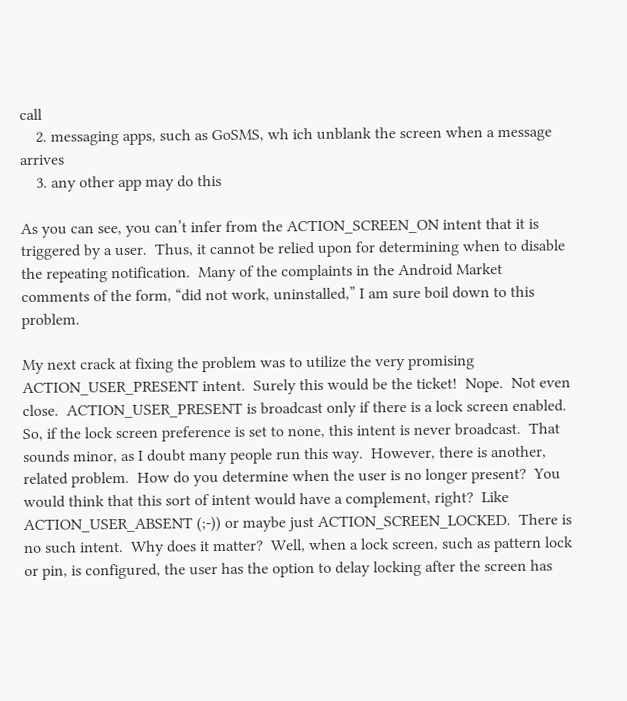call
    2. messaging apps, such as GoSMS, wh ich unblank the screen when a message arrives
    3. any other app may do this

As you can see, you can’t infer from the ACTION_SCREEN_ON intent that it is triggered by a user.  Thus, it cannot be relied upon for determining when to disable the repeating notification.  Many of the complaints in the Android Market comments of the form, “did not work, uninstalled,” I am sure boil down to this problem.

My next crack at fixing the problem was to utilize the very promising ACTION_USER_PRESENT intent.  Surely this would be the ticket!  Nope.  Not even close.  ACTION_USER_PRESENT is broadcast only if there is a lock screen enabled.  So, if the lock screen preference is set to none, this intent is never broadcast.  That sounds minor, as I doubt many people run this way.  However, there is another, related problem.  How do you determine when the user is no longer present?  You would think that this sort of intent would have a complement, right?  Like ACTION_USER_ABSENT (;-)) or maybe just ACTION_SCREEN_LOCKED.  There is no such intent.  Why does it matter?  Well, when a lock screen, such as pattern lock or pin, is configured, the user has the option to delay locking after the screen has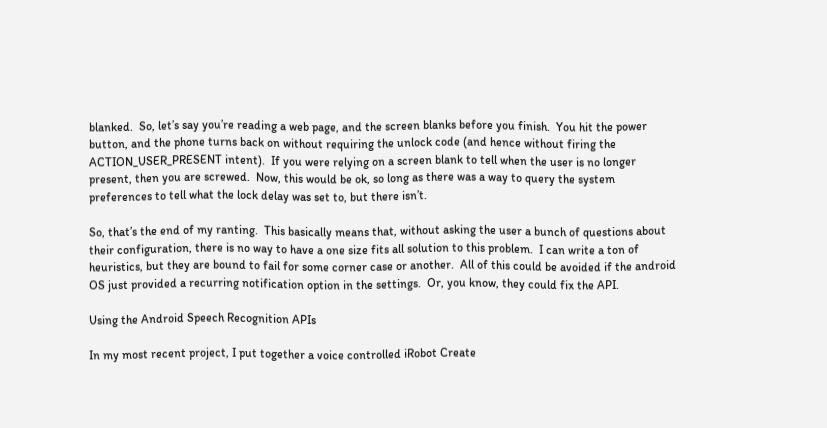blanked.  So, let’s say you’re reading a web page, and the screen blanks before you finish.  You hit the power button, and the phone turns back on without requiring the unlock code (and hence without firing the ACTION_USER_PRESENT intent).  If you were relying on a screen blank to tell when the user is no longer present, then you are screwed.  Now, this would be ok, so long as there was a way to query the system preferences to tell what the lock delay was set to, but there isn’t.

So, that’s the end of my ranting.  This basically means that, without asking the user a bunch of questions about their configuration, there is no way to have a one size fits all solution to this problem.  I can write a ton of heuristics, but they are bound to fail for some corner case or another.  All of this could be avoided if the android OS just provided a recurring notification option in the settings.  Or, you know, they could fix the API.

Using the Android Speech Recognition APIs

In my most recent project, I put together a voice controlled iRobot Create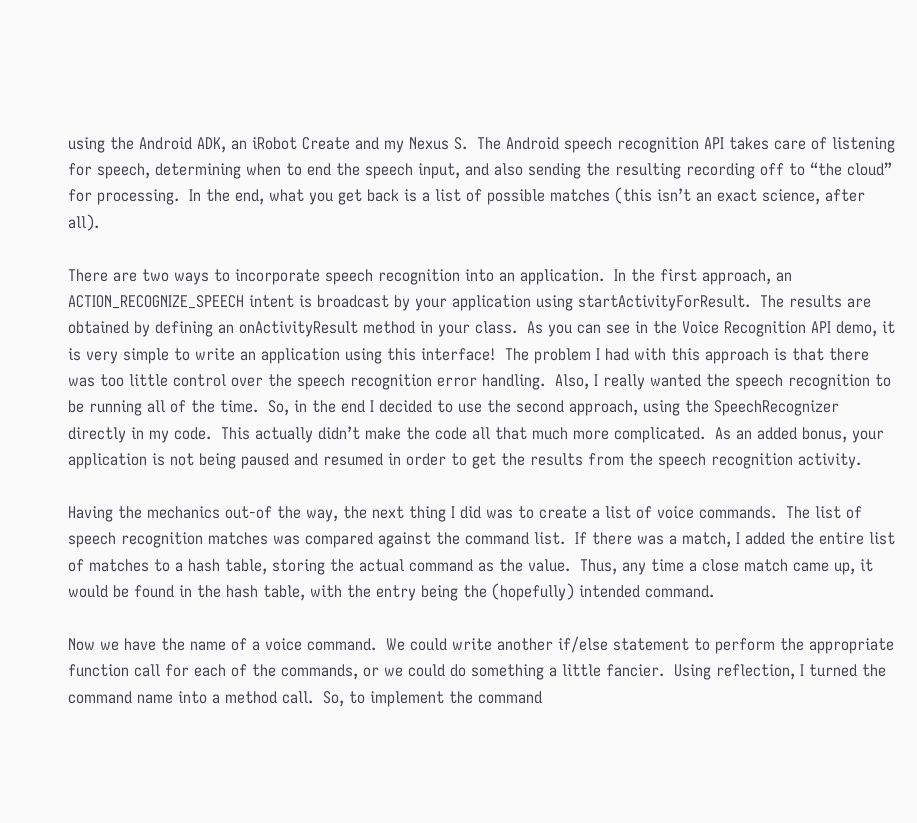using the Android ADK, an iRobot Create and my Nexus S.  The Android speech recognition API takes care of listening for speech, determining when to end the speech input, and also sending the resulting recording off to “the cloud” for processing.  In the end, what you get back is a list of possible matches (this isn’t an exact science, after all).

There are two ways to incorporate speech recognition into an application.  In the first approach, an ACTION_RECOGNIZE_SPEECH intent is broadcast by your application using startActivityForResult.  The results are obtained by defining an onActivityResult method in your class.  As you can see in the Voice Recognition API demo, it is very simple to write an application using this interface!  The problem I had with this approach is that there was too little control over the speech recognition error handling.  Also, I really wanted the speech recognition to be running all of the time.  So, in the end I decided to use the second approach, using the SpeechRecognizer directly in my code.  This actually didn’t make the code all that much more complicated.  As an added bonus, your application is not being paused and resumed in order to get the results from the speech recognition activity.

Having the mechanics out-of the way, the next thing I did was to create a list of voice commands.  The list of speech recognition matches was compared against the command list.  If there was a match, I added the entire list of matches to a hash table, storing the actual command as the value.  Thus, any time a close match came up, it would be found in the hash table, with the entry being the (hopefully) intended command.

Now we have the name of a voice command.  We could write another if/else statement to perform the appropriate function call for each of the commands, or we could do something a little fancier.  Using reflection, I turned the command name into a method call.  So, to implement the command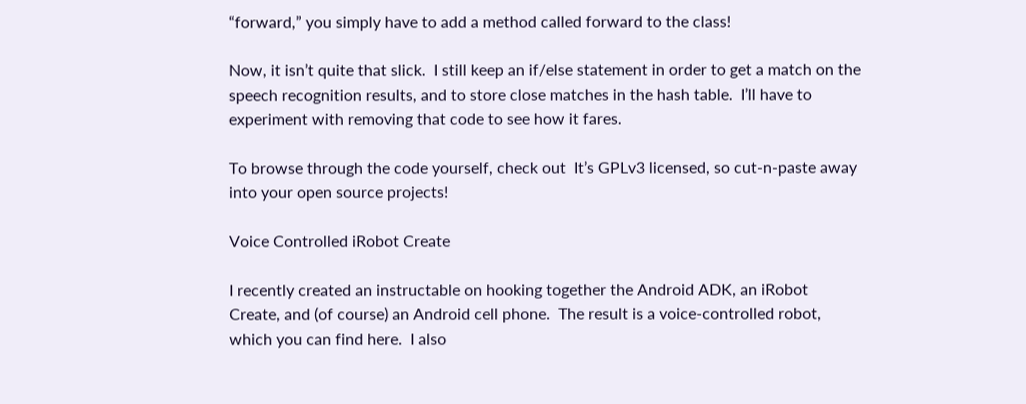“forward,” you simply have to add a method called forward to the class!

Now, it isn’t quite that slick.  I still keep an if/else statement in order to get a match on the speech recognition results, and to store close matches in the hash table.  I’ll have to experiment with removing that code to see how it fares.

To browse through the code yourself, check out  It’s GPLv3 licensed, so cut-n-paste away into your open source projects!

Voice Controlled iRobot Create

I recently created an instructable on hooking together the Android ADK, an iRobot Create, and (of course) an Android cell phone.  The result is a voice-controlled robot, which you can find here.  I also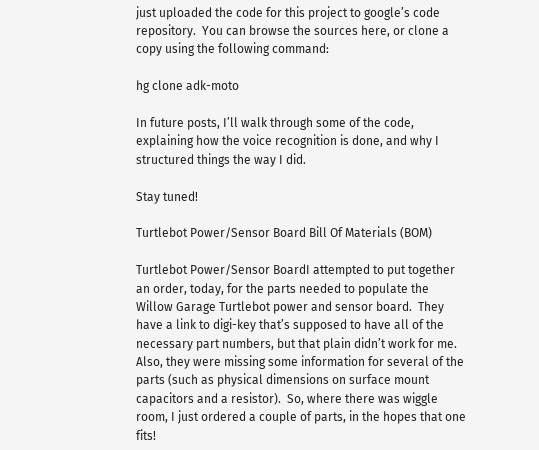just uploaded the code for this project to google’s code repository.  You can browse the sources here, or clone a copy using the following command:

hg clone adk-moto

In future posts, I’ll walk through some of the code, explaining how the voice recognition is done, and why I structured things the way I did.

Stay tuned!

Turtlebot Power/Sensor Board Bill Of Materials (BOM)

Turtlebot Power/Sensor BoardI attempted to put together an order, today, for the parts needed to populate the Willow Garage Turtlebot power and sensor board.  They have a link to digi-key that’s supposed to have all of the necessary part numbers, but that plain didn’t work for me.  Also, they were missing some information for several of the parts (such as physical dimensions on surface mount capacitors and a resistor).  So, where there was wiggle room, I just ordered a couple of parts, in the hopes that one fits!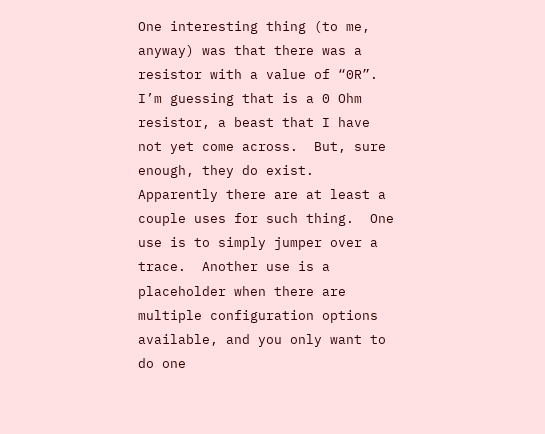One interesting thing (to me, anyway) was that there was a resistor with a value of “0R”.  I’m guessing that is a 0 Ohm resistor, a beast that I have not yet come across.  But, sure enough, they do exist.  Apparently there are at least a couple uses for such thing.  One use is to simply jumper over a trace.  Another use is a placeholder when there are multiple configuration options available, and you only want to do one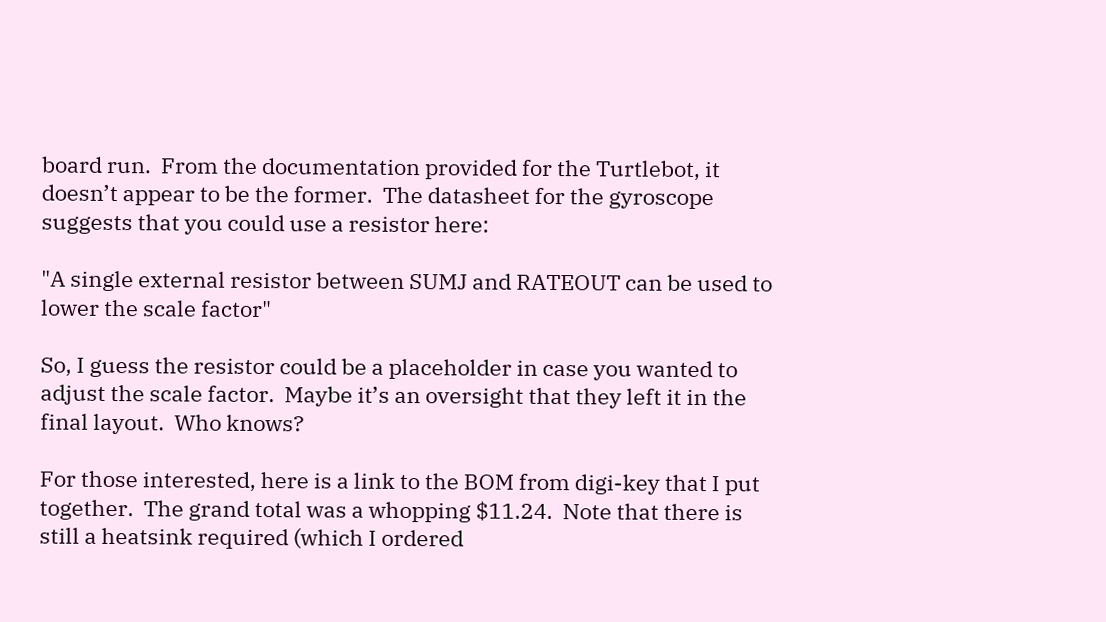board run.  From the documentation provided for the Turtlebot, it doesn’t appear to be the former.  The datasheet for the gyroscope suggests that you could use a resistor here:

"A single external resistor between SUMJ and RATEOUT can be used to
lower the scale factor"

So, I guess the resistor could be a placeholder in case you wanted to adjust the scale factor.  Maybe it’s an oversight that they left it in the final layout.  Who knows?

For those interested, here is a link to the BOM from digi-key that I put together.  The grand total was a whopping $11.24.  Note that there is still a heatsink required (which I ordered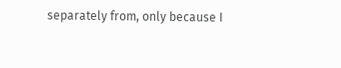separately from, only because I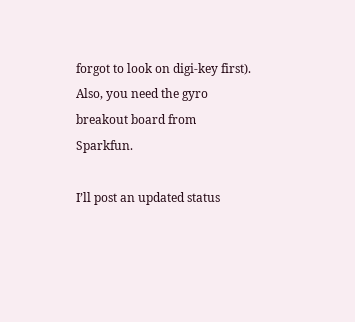forgot to look on digi-key first).  Also, you need the gyro breakout board from Sparkfun.

I’ll post an updated status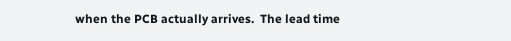when the PCB actually arrives.  The lead time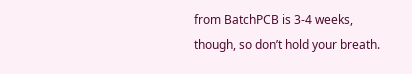from BatchPCB is 3-4 weeks, though, so don’t hold your breath.